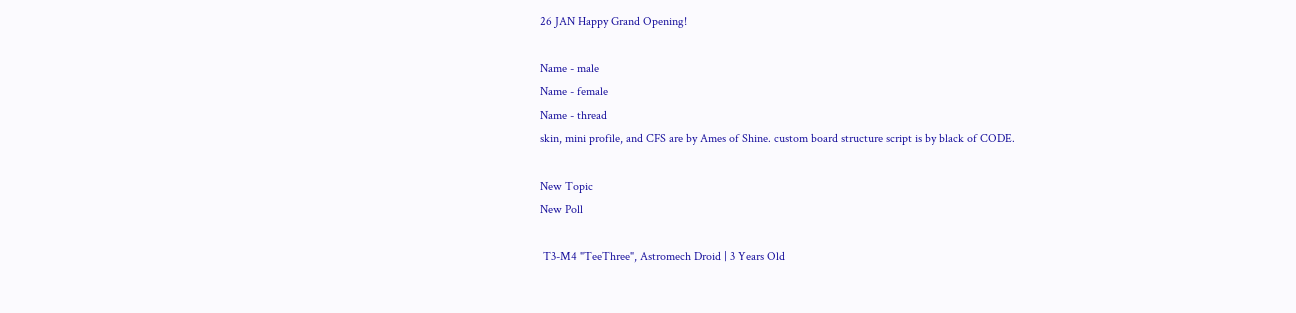26 JAN Happy Grand Opening!

Name - male
Name - female
Name - thread
skin, mini profile, and CFS are by Ames of Shine. custom board structure script is by black of CODE.

New Topic
New Poll

 T3-M4 "TeeThree", Astromech Droid | 3 Years Old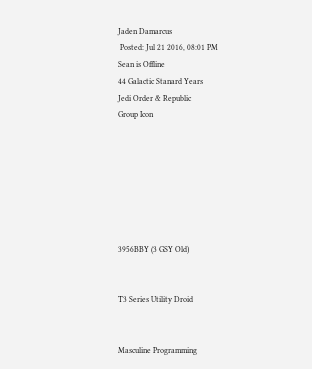Jaden Damarcus
 Posted: Jul 21 2016, 08:01 PM
Sean is Offline
44 Galactic Stanard Years
Jedi Order & Republic
Group Icon







3956BBY (3 GSY Old)


T3 Series Utility Droid


Masculine Programming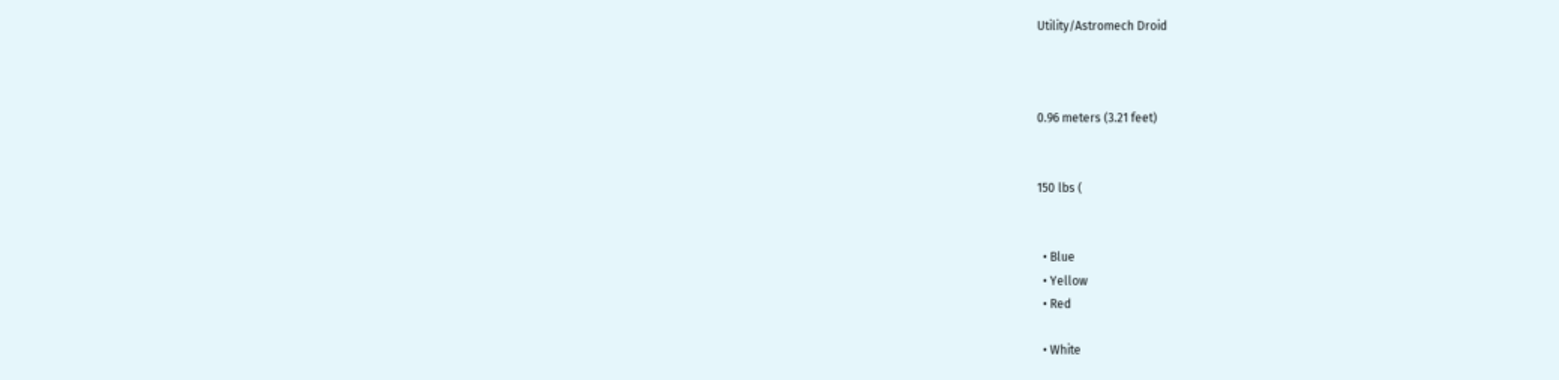Utility/Astromech Droid



0.96 meters (3.21 feet)


150 lbs (


  • Blue
  • Yellow
  • Red

  • White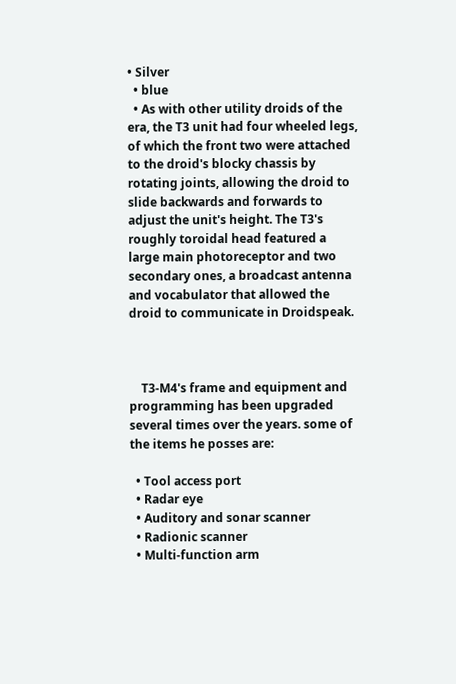• Silver
  • blue
  • As with other utility droids of the era, the T3 unit had four wheeled legs, of which the front two were attached to the droid's blocky chassis by rotating joints, allowing the droid to slide backwards and forwards to adjust the unit's height. The T3's roughly toroidal head featured a large main photoreceptor and two secondary ones, a broadcast antenna and vocabulator that allowed the droid to communicate in Droidspeak.



    T3-M4's frame and equipment and programming has been upgraded several times over the years. some of the items he posses are:

  • Tool access port
  • Radar eye
  • Auditory and sonar scanner
  • Radionic scanner
  • Multi-function arm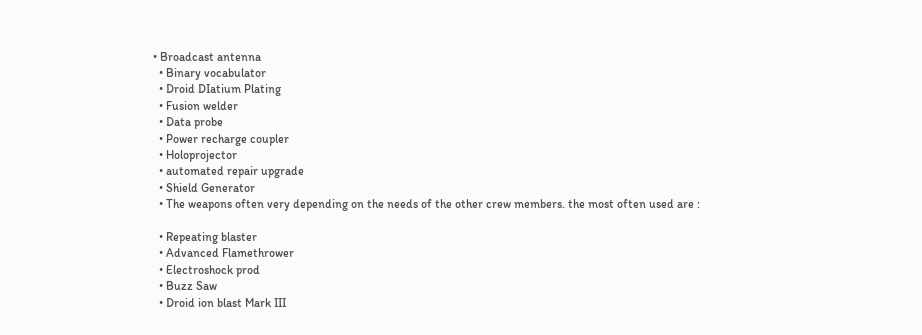• Broadcast antenna
  • Binary vocabulator
  • Droid DIatium Plating
  • Fusion welder
  • Data probe
  • Power recharge coupler
  • Holoprojector
  • automated repair upgrade
  • Shield Generator
  • The weapons often very depending on the needs of the other crew members. the most often used are :

  • Repeating blaster
  • Advanced Flamethrower
  • Electroshock prod
  • Buzz Saw
  • Droid ion blast Mark III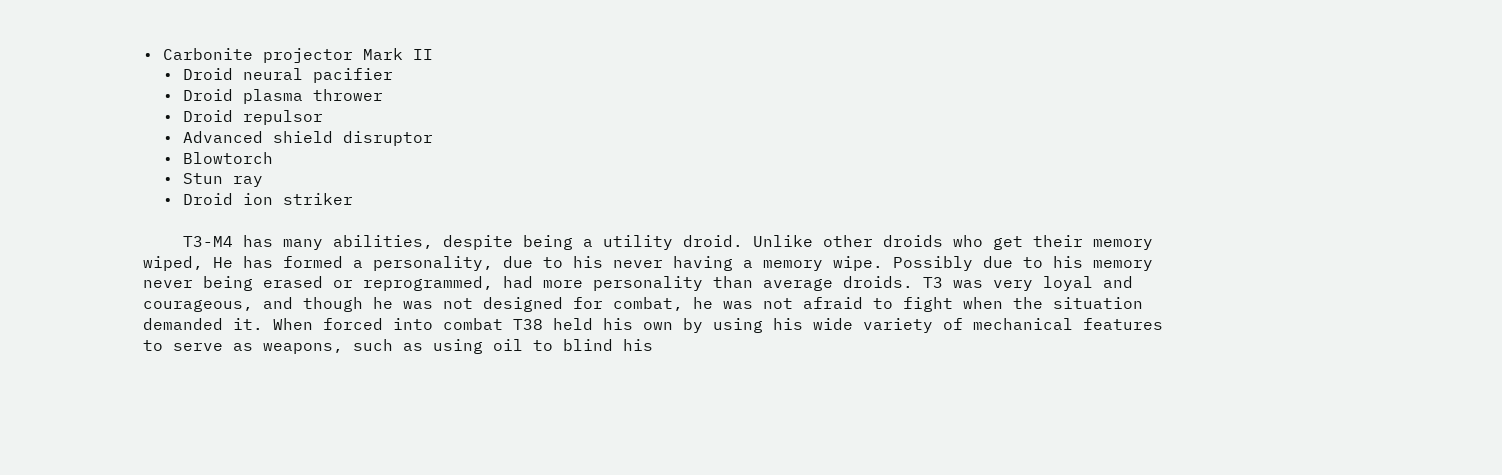• Carbonite projector Mark II
  • Droid neural pacifier
  • Droid plasma thrower
  • Droid repulsor
  • Advanced shield disruptor
  • Blowtorch
  • Stun ray
  • Droid ion striker

    T3-M4 has many abilities, despite being a utility droid. Unlike other droids who get their memory wiped, He has formed a personality, due to his never having a memory wipe. Possibly due to his memory never being erased or reprogrammed, had more personality than average droids. T3 was very loyal and courageous, and though he was not designed for combat, he was not afraid to fight when the situation demanded it. When forced into combat T38 held his own by using his wide variety of mechanical features to serve as weapons, such as using oil to blind his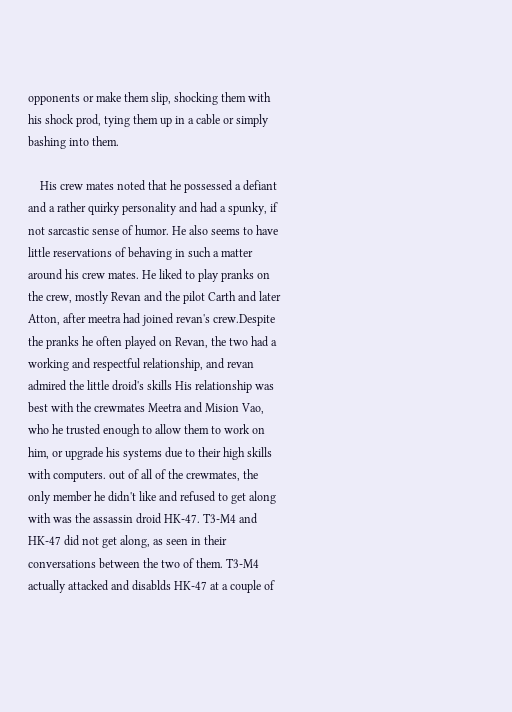opponents or make them slip, shocking them with his shock prod, tying them up in a cable or simply bashing into them.

    His crew mates noted that he possessed a defiant and a rather quirky personality and had a spunky, if not sarcastic sense of humor. He also seems to have little reservations of behaving in such a matter around his crew mates. He liked to play pranks on the crew, mostly Revan and the pilot Carth and later Atton, after meetra had joined revan's crew.Despite the pranks he often played on Revan, the two had a working and respectful relationship, and revan admired the little droid's skills His relationship was best with the crewmates Meetra and Mision Vao, who he trusted enough to allow them to work on him, or upgrade his systems due to their high skills with computers. out of all of the crewmates, the only member he didn't like and refused to get along with was the assassin droid HK-47. T3-M4 and HK-47 did not get along, as seen in their conversations between the two of them. T3-M4 actually attacked and disablds HK-47 at a couple of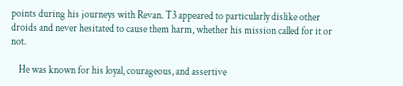points during his journeys with Revan. T3 appeared to particularly dislike other droids and never hesitated to cause them harm, whether his mission called for it or not.

    He was known for his loyal, courageous, and assertive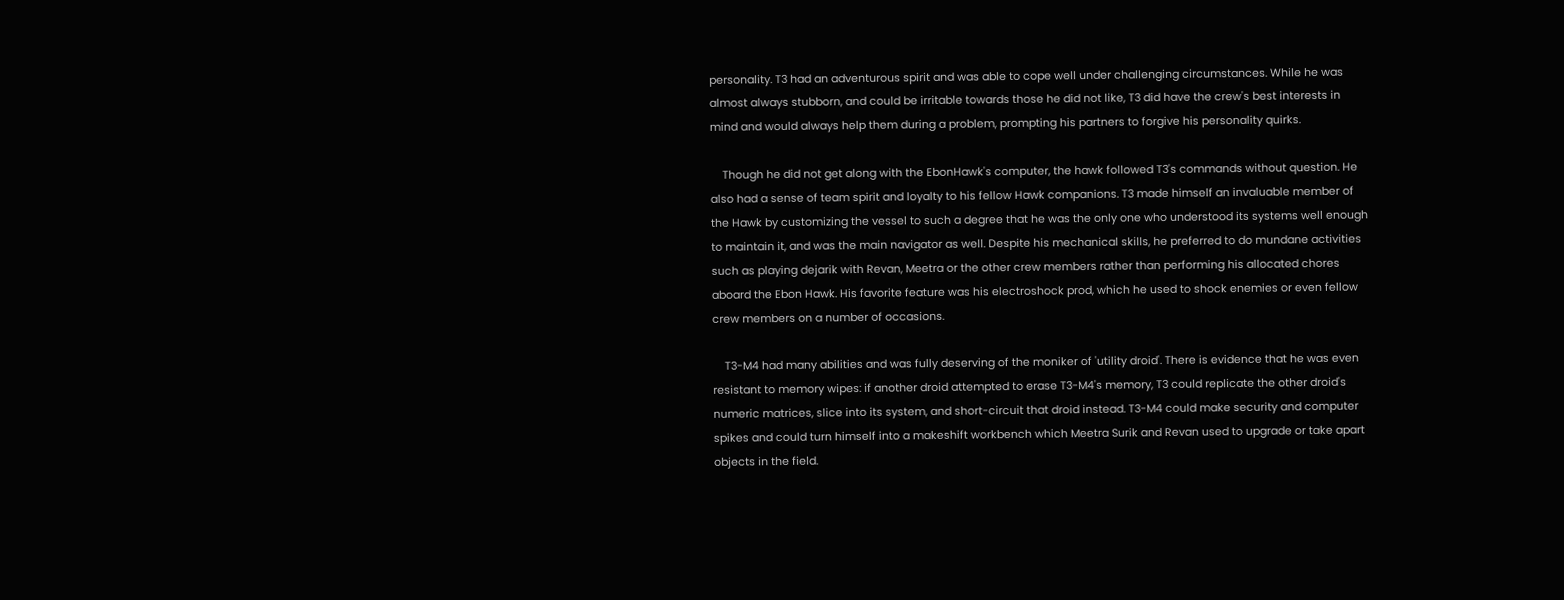personality. T3 had an adventurous spirit and was able to cope well under challenging circumstances. While he was almost always stubborn, and could be irritable towards those he did not like, T3 did have the crew's best interests in mind and would always help them during a problem, prompting his partners to forgive his personality quirks.

    Though he did not get along with the EbonHawk's computer, the hawk followed T3's commands without question. He also had a sense of team spirit and loyalty to his fellow Hawk companions. T3 made himself an invaluable member of the Hawk by customizing the vessel to such a degree that he was the only one who understood its systems well enough to maintain it, and was the main navigator as well. Despite his mechanical skills, he preferred to do mundane activities such as playing dejarik with Revan, Meetra or the other crew members rather than performing his allocated chores aboard the Ebon Hawk. His favorite feature was his electroshock prod, which he used to shock enemies or even fellow crew members on a number of occasions.

    T3-M4 had many abilities and was fully deserving of the moniker of 'utility droid'. There is evidence that he was even resistant to memory wipes: if another droid attempted to erase T3-M4's memory, T3 could replicate the other droid's numeric matrices, slice into its system, and short-circuit that droid instead. T3-M4 could make security and computer spikes and could turn himself into a makeshift workbench which Meetra Surik and Revan used to upgrade or take apart objects in the field.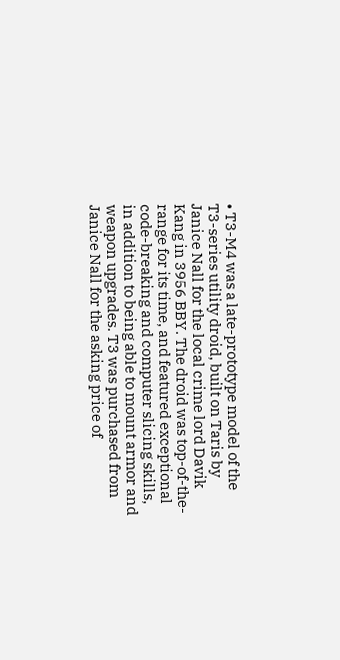• T3-M4 was a late-prototype model of the T3-series utility droid, built on Taris by Janice Nall for the local crime lord Davik Kang in 3956 BBY. The droid was top-of-the-range for its time, and featured exceptional code-breaking and computer slicing skills, in addition to being able to mount armor and weapon upgrades. T3 was purchased from Janice Nall for the asking price of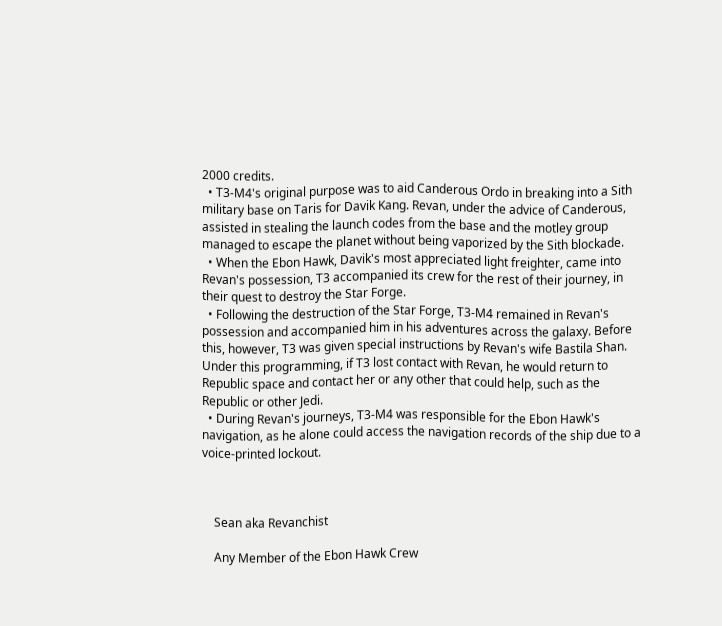2000 credits.
  • T3-M4's original purpose was to aid Canderous Ordo in breaking into a Sith military base on Taris for Davik Kang. Revan, under the advice of Canderous, assisted in stealing the launch codes from the base and the motley group managed to escape the planet without being vaporized by the Sith blockade.
  • When the Ebon Hawk, Davik's most appreciated light freighter, came into Revan's possession, T3 accompanied its crew for the rest of their journey, in their quest to destroy the Star Forge.
  • Following the destruction of the Star Forge, T3-M4 remained in Revan's possession and accompanied him in his adventures across the galaxy. Before this, however, T3 was given special instructions by Revan's wife Bastila Shan. Under this programming, if T3 lost contact with Revan, he would return to Republic space and contact her or any other that could help, such as the Republic or other Jedi.
  • During Revan's journeys, T3-M4 was responsible for the Ebon Hawk's navigation, as he alone could access the navigation records of the ship due to a voice-printed lockout.



    Sean aka Revanchist

    Any Member of the Ebon Hawk Crew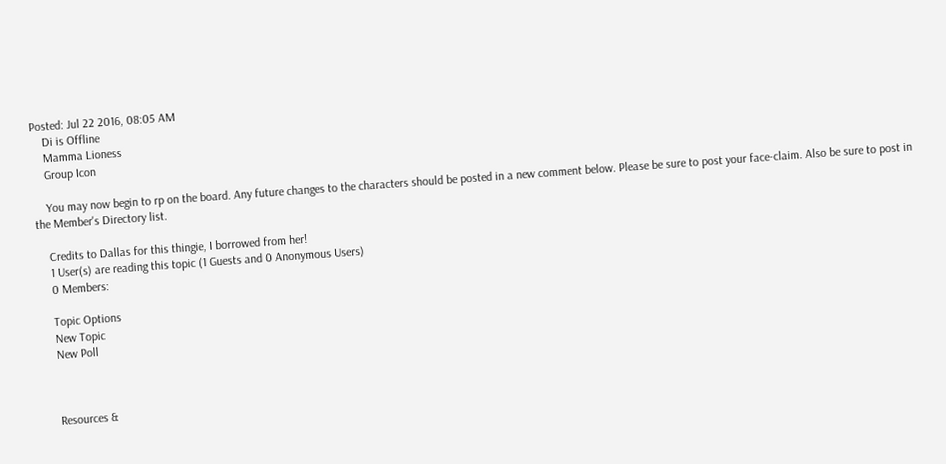Posted: Jul 22 2016, 08:05 AM
    Di is Offline
    Mamma Lioness
    Group Icon

    You may now begin to rp on the board. Any future changes to the characters should be posted in a new comment below. Please be sure to post your face-claim. Also be sure to post in the Member's Directory list.

    Credits to Dallas for this thingie, I borrowed from her!
    1 User(s) are reading this topic (1 Guests and 0 Anonymous Users)
    0 Members:

    Topic Options
    New Topic
    New Poll



    Resources &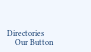Directories
    Our Button